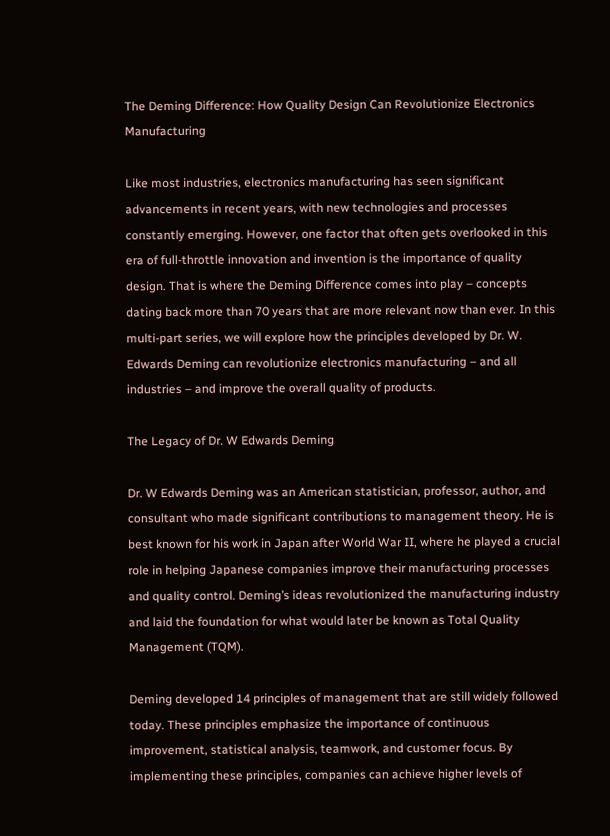The Deming Difference: How Quality Design Can Revolutionize Electronics Manufacturing

Like most industries, electronics manufacturing has seen significant advancements in recent years, with new technologies and processes constantly emerging. However, one factor that often gets overlooked in this era of full-throttle innovation and invention is the importance of quality design. That is where the Deming Difference comes into play – concepts dating back more than 70 years that are more relevant now than ever. In this multi-part series, we will explore how the principles developed by Dr. W. Edwards Deming can revolutionize electronics manufacturing – and all industries – and improve the overall quality of products.

The Legacy of Dr. W Edwards Deming

Dr. W Edwards Deming was an American statistician, professor, author, and consultant who made significant contributions to management theory. He is best known for his work in Japan after World War II, where he played a crucial role in helping Japanese companies improve their manufacturing processes and quality control. Deming’s ideas revolutionized the manufacturing industry and laid the foundation for what would later be known as Total Quality Management (TQM).

Deming developed 14 principles of management that are still widely followed today. These principles emphasize the importance of continuous improvement, statistical analysis, teamwork, and customer focus. By implementing these principles, companies can achieve higher levels of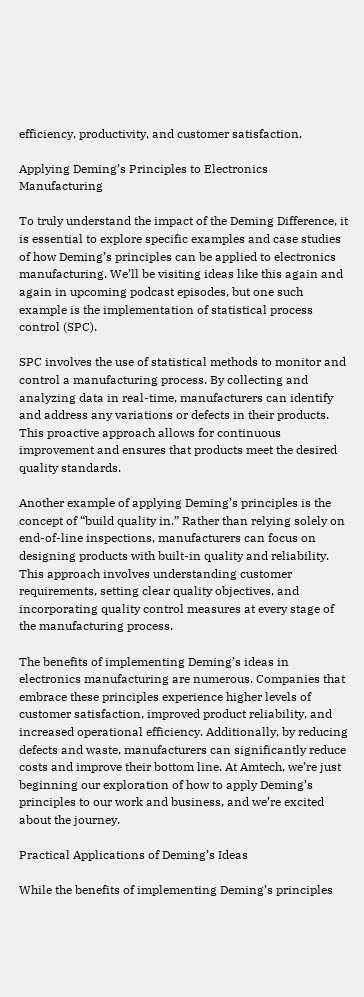efficiency, productivity, and customer satisfaction.

Applying Deming’s Principles to Electronics Manufacturing

To truly understand the impact of the Deming Difference, it is essential to explore specific examples and case studies of how Deming’s principles can be applied to electronics manufacturing. We’ll be visiting ideas like this again and again in upcoming podcast episodes, but one such example is the implementation of statistical process control (SPC).

SPC involves the use of statistical methods to monitor and control a manufacturing process. By collecting and analyzing data in real-time, manufacturers can identify and address any variations or defects in their products. This proactive approach allows for continuous improvement and ensures that products meet the desired quality standards.

Another example of applying Deming’s principles is the concept of “build quality in.” Rather than relying solely on end-of-line inspections, manufacturers can focus on designing products with built-in quality and reliability. This approach involves understanding customer requirements, setting clear quality objectives, and incorporating quality control measures at every stage of the manufacturing process.

The benefits of implementing Deming’s ideas in electronics manufacturing are numerous. Companies that embrace these principles experience higher levels of customer satisfaction, improved product reliability, and increased operational efficiency. Additionally, by reducing defects and waste, manufacturers can significantly reduce costs and improve their bottom line. At Amtech, we’re just beginning our exploration of how to apply Deming’s principles to our work and business, and we’re excited about the journey.

Practical Applications of Deming’s Ideas

While the benefits of implementing Deming’s principles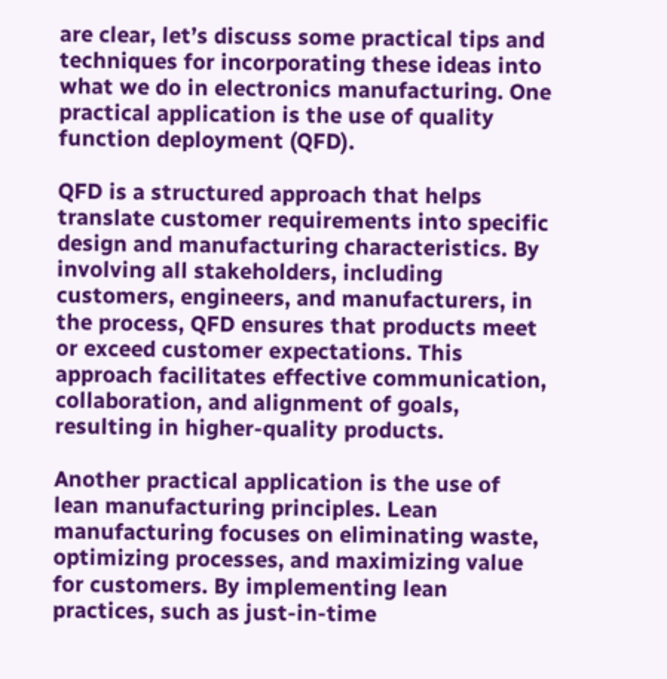are clear, let’s discuss some practical tips and techniques for incorporating these ideas into what we do in electronics manufacturing. One practical application is the use of quality function deployment (QFD).

QFD is a structured approach that helps translate customer requirements into specific design and manufacturing characteristics. By involving all stakeholders, including customers, engineers, and manufacturers, in the process, QFD ensures that products meet or exceed customer expectations. This approach facilitates effective communication, collaboration, and alignment of goals, resulting in higher-quality products.

Another practical application is the use of lean manufacturing principles. Lean manufacturing focuses on eliminating waste, optimizing processes, and maximizing value for customers. By implementing lean practices, such as just-in-time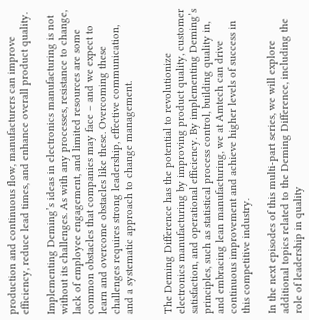production and continuous flow, manufacturers can improve efficiency, reduce lead times, and enhance overall product quality.

Implementing Deming’s ideas in electronics manufacturing is not without its challenges. As with any processes, resistance to change, lack of employee engagement, and limited resources are some common obstacles that companies may face – and we expect to learn and overcome obstacles like these. Overcoming these challenges requires strong leadership, effective communication, and a systematic approach to change management.


The Deming Difference has the potential to revolutionize electronics manufacturing by improving product quality, customer satisfaction, and operational efficiency. By implementing Deming’s principles, such as statistical process control, building quality in, and embracing lean manufacturing, we at Amtech can drive continuous improvement and achieve higher levels of success in this competitive industry.

In the next episodes of this multi-part series, we will explore additional topics related to the Deming Difference, including the role of leadership in quality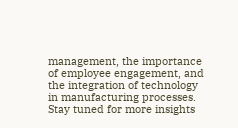management, the importance of employee engagement, and the integration of technology in manufacturing processes. Stay tuned for more insights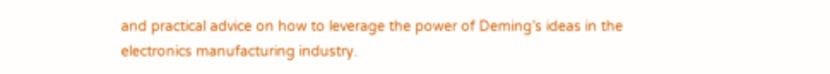and practical advice on how to leverage the power of Deming’s ideas in the electronics manufacturing industry.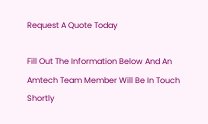Request A Quote Today

Fill Out The Information Below And An Amtech Team Member Will Be In Touch Shortly